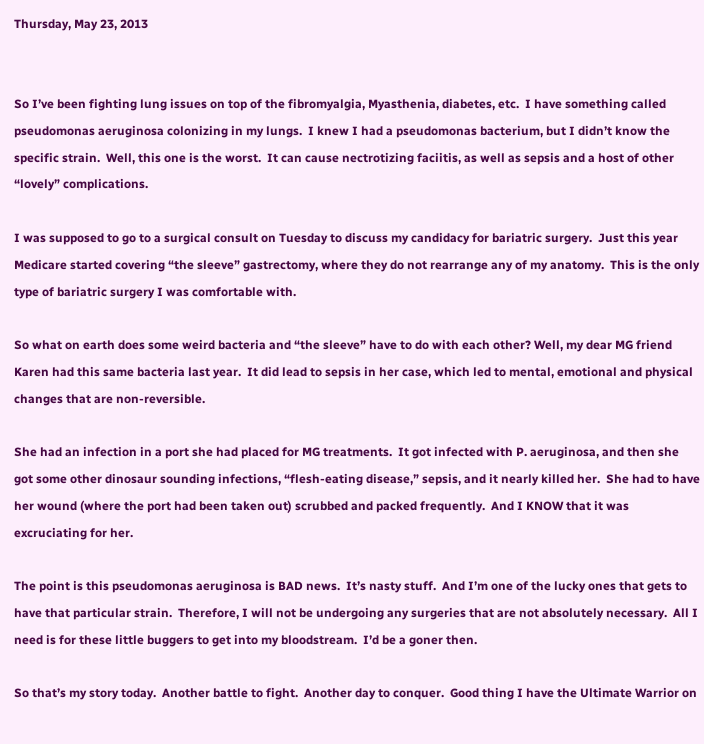Thursday, May 23, 2013


So I’ve been fighting lung issues on top of the fibromyalgia, Myasthenia, diabetes, etc.  I have something called pseudomonas aeruginosa colonizing in my lungs.  I knew I had a pseudomonas bacterium, but I didn’t know the specific strain.  Well, this one is the worst.  It can cause nectrotizing faciitis, as well as sepsis and a host of other “lovely” complications.

I was supposed to go to a surgical consult on Tuesday to discuss my candidacy for bariatric surgery.  Just this year Medicare started covering “the sleeve” gastrectomy, where they do not rearrange any of my anatomy.  This is the only type of bariatric surgery I was comfortable with.

So what on earth does some weird bacteria and “the sleeve” have to do with each other? Well, my dear MG friend Karen had this same bacteria last year.  It did lead to sepsis in her case, which led to mental, emotional and physical changes that are non-reversible.

She had an infection in a port she had placed for MG treatments.  It got infected with P. aeruginosa, and then she got some other dinosaur sounding infections, “flesh-eating disease,” sepsis, and it nearly killed her.  She had to have her wound (where the port had been taken out) scrubbed and packed frequently.  And I KNOW that it was excruciating for her.

The point is this pseudomonas aeruginosa is BAD news.  It’s nasty stuff.  And I’m one of the lucky ones that gets to have that particular strain.  Therefore, I will not be undergoing any surgeries that are not absolutely necessary.  All I need is for these little buggers to get into my bloodstream.  I’d be a goner then.

So that’s my story today.  Another battle to fight.  Another day to conquer.  Good thing I have the Ultimate Warrior on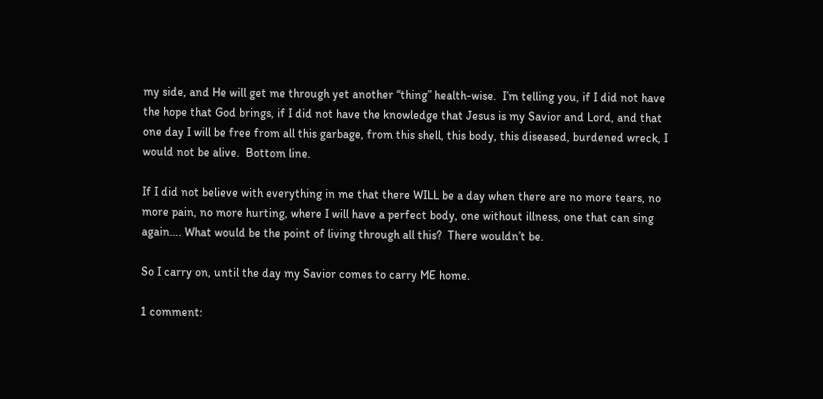my side, and He will get me through yet another “thing” health-wise.  I’m telling you, if I did not have the hope that God brings, if I did not have the knowledge that Jesus is my Savior and Lord, and that one day I will be free from all this garbage, from this shell, this body, this diseased, burdened wreck, I would not be alive.  Bottom line.

If I did not believe with everything in me that there WILL be a day when there are no more tears, no more pain, no more hurting, where I will have a perfect body, one without illness, one that can sing again…. What would be the point of living through all this?  There wouldn’t be.

So I carry on, until the day my Savior comes to carry ME home.

1 comment: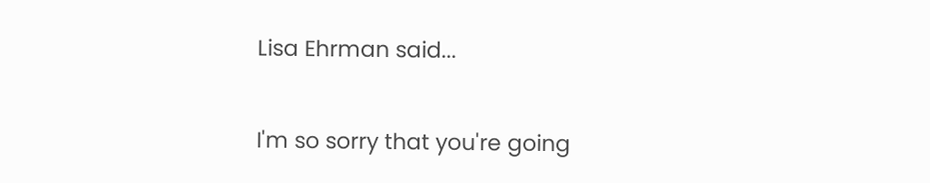Lisa Ehrman said...

I'm so sorry that you're going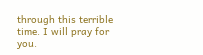through this terrible time. I will pray for you.